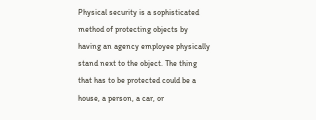Physical security is a sophisticated method of protecting objects by having an agency employee physically stand next to the object. The thing that has to be protected could be a house, a person, a car, or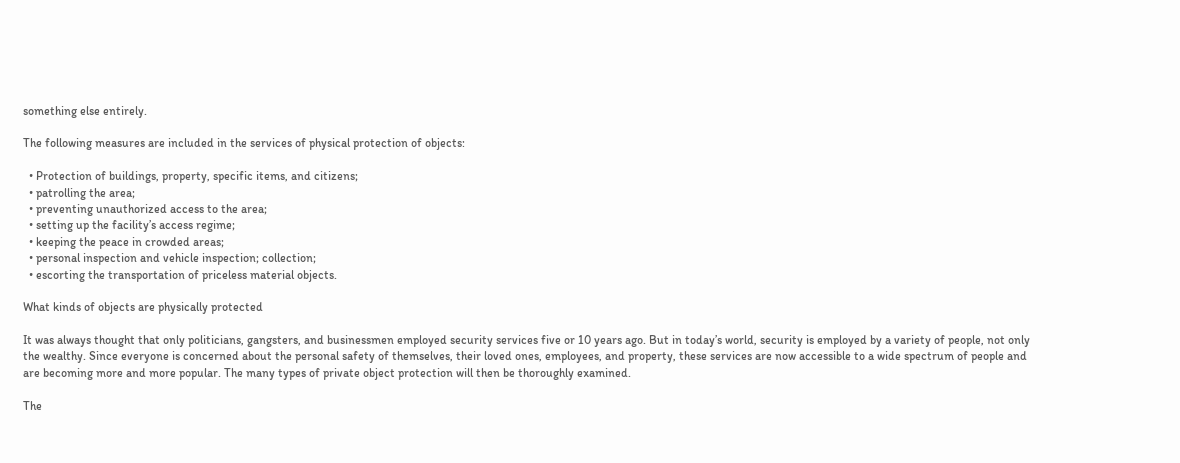something else entirely.

The following measures are included in the services of physical protection of objects:

  • Protection of buildings, property, specific items, and citizens;
  • patrolling the area;
  • preventing unauthorized access to the area;
  • setting up the facility’s access regime;
  • keeping the peace in crowded areas;
  • personal inspection and vehicle inspection; collection;
  • escorting the transportation of priceless material objects.

What kinds of objects are physically protected

It was always thought that only politicians, gangsters, and businessmen employed security services five or 10 years ago. But in today’s world, security is employed by a variety of people, not only the wealthy. Since everyone is concerned about the personal safety of themselves, their loved ones, employees, and property, these services are now accessible to a wide spectrum of people and are becoming more and more popular. The many types of private object protection will then be thoroughly examined.

The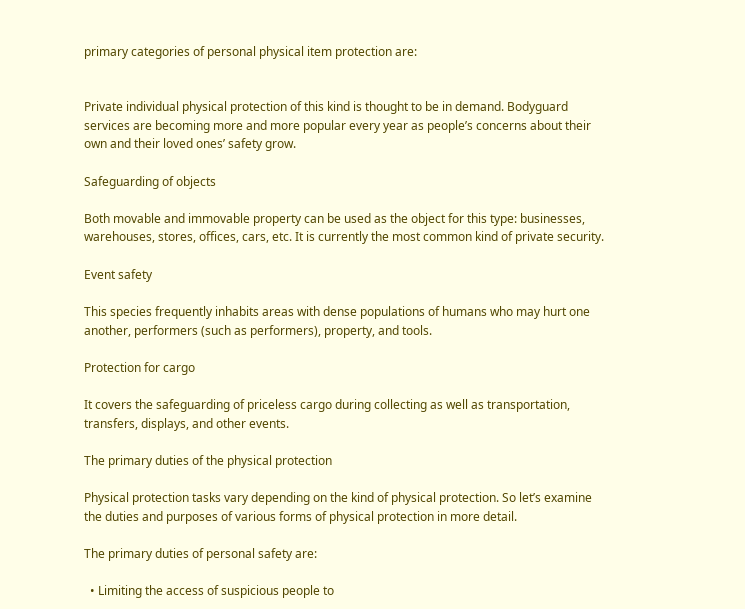primary categories of personal physical item protection are:


Private individual physical protection of this kind is thought to be in demand. Bodyguard services are becoming more and more popular every year as people’s concerns about their own and their loved ones’ safety grow.

Safeguarding of objects

Both movable and immovable property can be used as the object for this type: businesses, warehouses, stores, offices, cars, etc. It is currently the most common kind of private security.

Event safety

This species frequently inhabits areas with dense populations of humans who may hurt one another, performers (such as performers), property, and tools.

Protection for cargo

It covers the safeguarding of priceless cargo during collecting as well as transportation, transfers, displays, and other events.

The primary duties of the physical protection

Physical protection tasks vary depending on the kind of physical protection. So let’s examine the duties and purposes of various forms of physical protection in more detail.

The primary duties of personal safety are:

  • Limiting the access of suspicious people to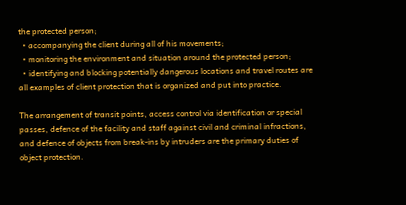the protected person;
  • accompanying the client during all of his movements;
  • monitoring the environment and situation around the protected person;
  • identifying and blocking potentially dangerous locations and travel routes are all examples of client protection that is organized and put into practice.

The arrangement of transit points, access control via identification or special passes, defence of the facility and staff against civil and criminal infractions, and defence of objects from break-ins by intruders are the primary duties of object protection.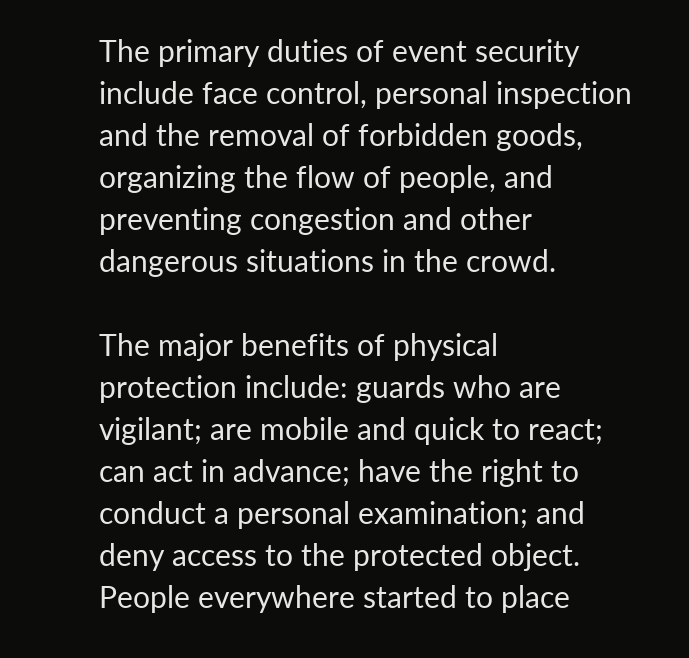The primary duties of event security include face control, personal inspection and the removal of forbidden goods, organizing the flow of people, and preventing congestion and other dangerous situations in the crowd.

The major benefits of physical protection include: guards who are vigilant; are mobile and quick to react; can act in advance; have the right to conduct a personal examination; and deny access to the protected object. People everywhere started to place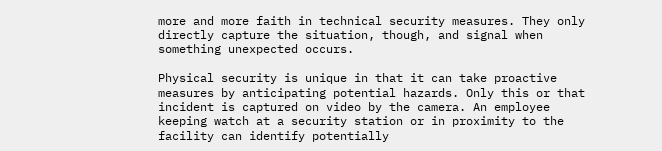more and more faith in technical security measures. They only directly capture the situation, though, and signal when something unexpected occurs.

Physical security is unique in that it can take proactive measures by anticipating potential hazards. Only this or that incident is captured on video by the camera. An employee keeping watch at a security station or in proximity to the facility can identify potentially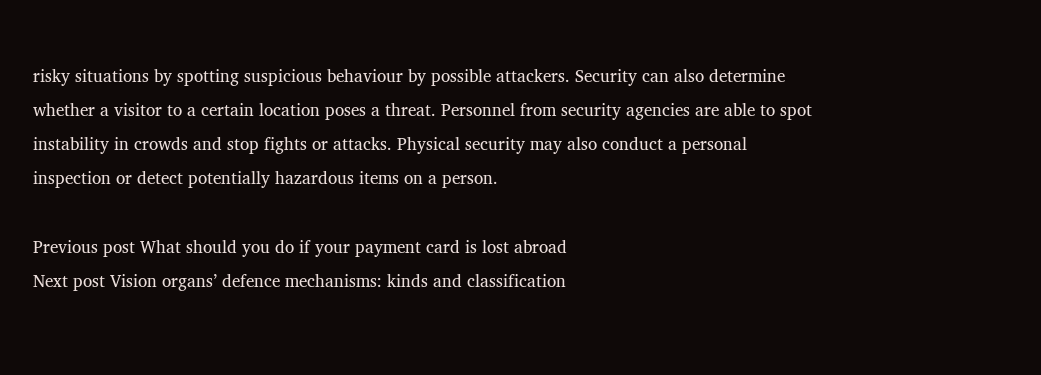risky situations by spotting suspicious behaviour by possible attackers. Security can also determine whether a visitor to a certain location poses a threat. Personnel from security agencies are able to spot instability in crowds and stop fights or attacks. Physical security may also conduct a personal inspection or detect potentially hazardous items on a person.

Previous post What should you do if your payment card is lost abroad
Next post Vision organs’ defence mechanisms: kinds and classification